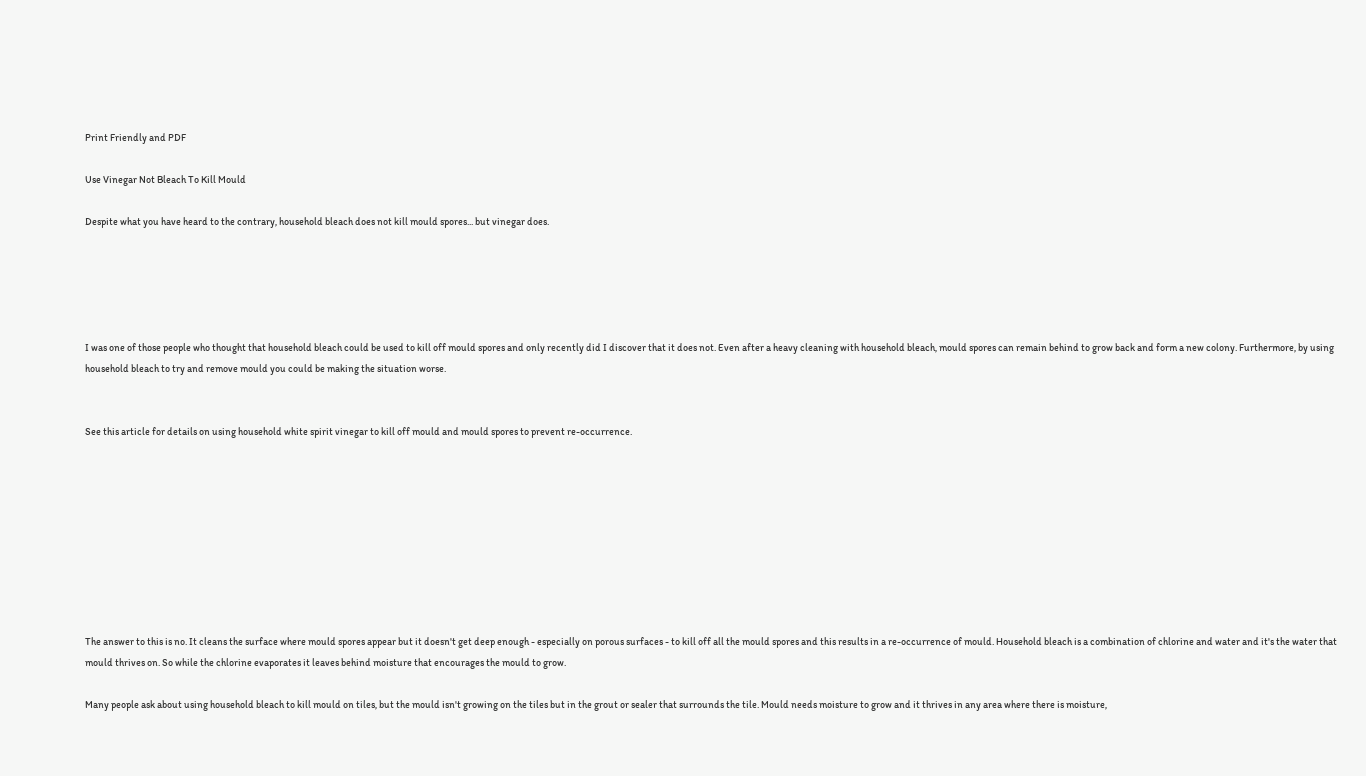Print Friendly and PDF

Use Vinegar Not Bleach To Kill Mould

Despite what you have heard to the contrary, household bleach does not kill mould spores... but vinegar does.





I was one of those people who thought that household bleach could be used to kill off mould spores and only recently did I discover that it does not. Even after a heavy cleaning with household bleach, mould spores can remain behind to grow back and form a new colony. Furthermore, by using household bleach to try and remove mould you could be making the situation worse.


See this article for details on using household white spirit vinegar to kill off mould and mould spores to prevent re-occurrence.









The answer to this is no. It cleans the surface where mould spores appear but it doesn't get deep enough - especially on porous surfaces - to kill off all the mould spores and this results in a re-occurrence of mould. Household bleach is a combination of chlorine and water and it's the water that mould thrives on. So while the chlorine evaporates it leaves behind moisture that encourages the mould to grow.

Many people ask about using household bleach to kill mould on tiles, but the mould isn't growing on the tiles but in the grout or sealer that surrounds the tile. Mould needs moisture to grow and it thrives in any area where there is moisture,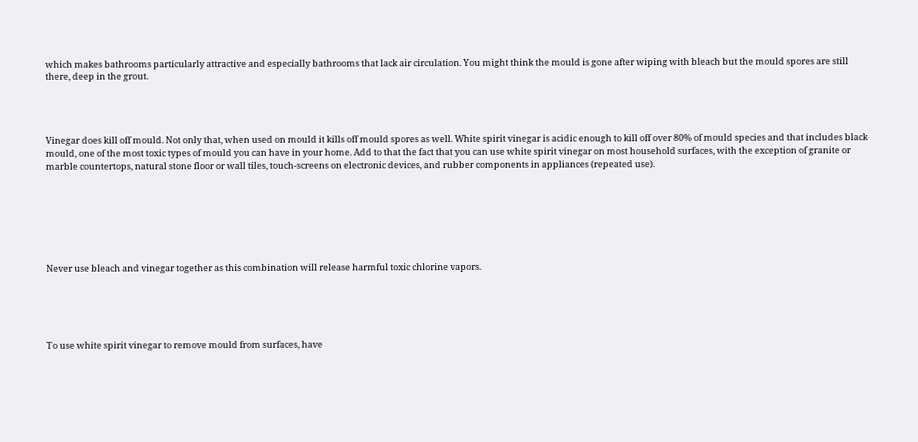which makes bathrooms particularly attractive and especially bathrooms that lack air circulation. You might think the mould is gone after wiping with bleach but the mould spores are still there, deep in the grout.




Vinegar does kill off mould. Not only that, when used on mould it kills off mould spores as well. White spirit vinegar is acidic enough to kill off over 80% of mould species and that includes black mould, one of the most toxic types of mould you can have in your home. Add to that the fact that you can use white spirit vinegar on most household surfaces, with the exception of granite or marble countertops, natural stone floor or wall tiles, touch-screens on electronic devices, and rubber components in appliances (repeated use).







Never use bleach and vinegar together as this combination will release harmful toxic chlorine vapors.





To use white spirit vinegar to remove mould from surfaces, have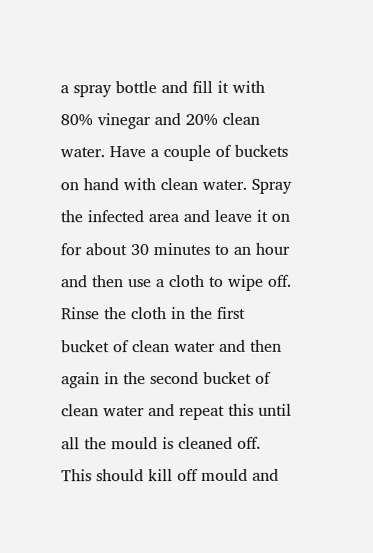a spray bottle and fill it with 80% vinegar and 20% clean water. Have a couple of buckets on hand with clean water. Spray the infected area and leave it on for about 30 minutes to an hour and then use a cloth to wipe off. Rinse the cloth in the first bucket of clean water and then again in the second bucket of clean water and repeat this until all the mould is cleaned off. This should kill off mould and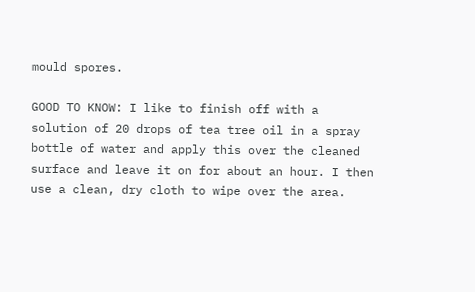mould spores.

GOOD TO KNOW: I like to finish off with a solution of 20 drops of tea tree oil in a spray bottle of water and apply this over the cleaned surface and leave it on for about an hour. I then use a clean, dry cloth to wipe over the area.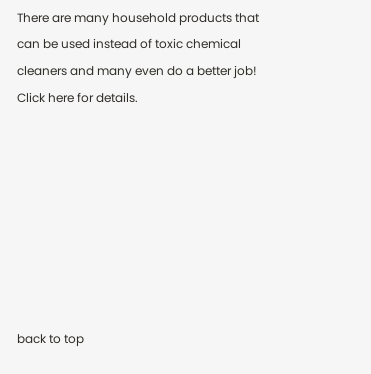There are many household products that can be used instead of toxic chemical cleaners and many even do a better job! Click here for details.








back to top